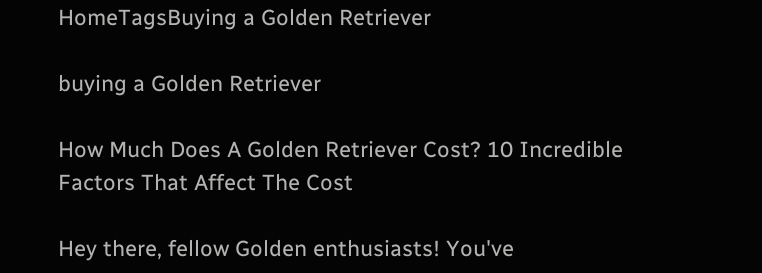HomeTagsBuying a Golden Retriever

buying a Golden Retriever

How Much Does A Golden Retriever Cost? 10 Incredible Factors That Affect The Cost

Hey there, fellow Golden enthusiasts! You've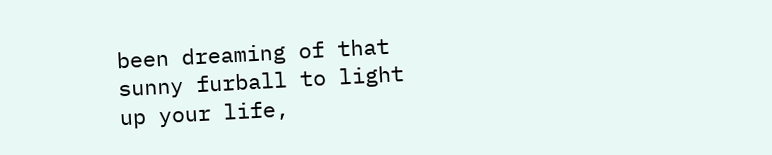been dreaming of that sunny furball to light up your life,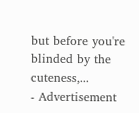but before you're blinded by the cuteness,...
- Advertisement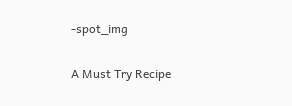-spot_img

A Must Try Recipe